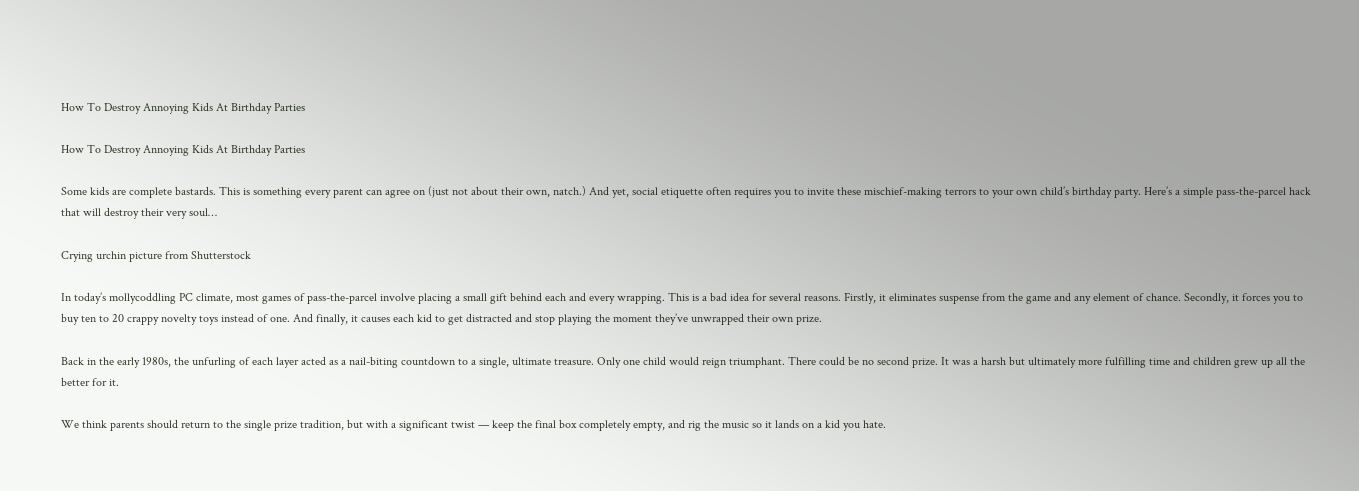How To Destroy Annoying Kids At Birthday Parties

How To Destroy Annoying Kids At Birthday Parties

Some kids are complete bastards. This is something every parent can agree on (just not about their own, natch.) And yet, social etiquette often requires you to invite these mischief-making terrors to your own child’s birthday party. Here’s a simple pass-the-parcel hack that will destroy their very soul…

Crying urchin picture from Shutterstock

In today’s mollycoddling PC climate, most games of pass-the-parcel involve placing a small gift behind each and every wrapping. This is a bad idea for several reasons. Firstly, it eliminates suspense from the game and any element of chance. Secondly, it forces you to buy ten to 20 crappy novelty toys instead of one. And finally, it causes each kid to get distracted and stop playing the moment they’ve unwrapped their own prize.

Back in the early 1980s, the unfurling of each layer acted as a nail-biting countdown to a single, ultimate treasure. Only one child would reign triumphant. There could be no second prize. It was a harsh but ultimately more fulfilling time and children grew up all the better for it.

We think parents should return to the single prize tradition, but with a significant twist — keep the final box completely empty, and rig the music so it lands on a kid you hate.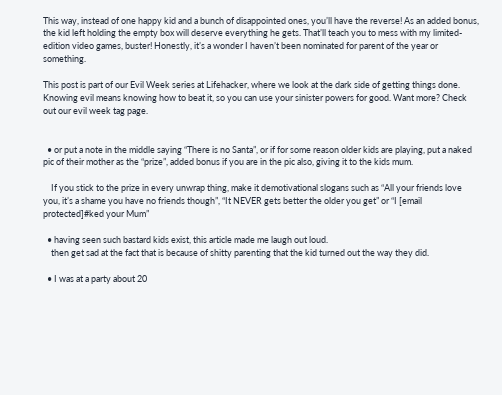This way, instead of one happy kid and a bunch of disappointed ones, you’ll have the reverse! As an added bonus, the kid left holding the empty box will deserve everything he gets. That’ll teach you to mess with my limited-edition video games, buster! Honestly, it’s a wonder I haven’t been nominated for parent of the year or something.

This post is part of our Evil Week series at Lifehacker, where we look at the dark side of getting things done. Knowing evil means knowing how to beat it, so you can use your sinister powers for good. Want more? Check out our evil week tag page.


  • or put a note in the middle saying “There is no Santa”, or if for some reason older kids are playing, put a naked pic of their mother as the “prize”, added bonus if you are in the pic also, giving it to the kids mum.

    If you stick to the prize in every unwrap thing, make it demotivational slogans such as “All your friends love you, it’s a shame you have no friends though”, “It NEVER gets better the older you get” or “I [email protected]#ked your Mum”

  • having seen such bastard kids exist, this article made me laugh out loud.
    then get sad at the fact that is because of shitty parenting that the kid turned out the way they did.

  • I was at a party about 20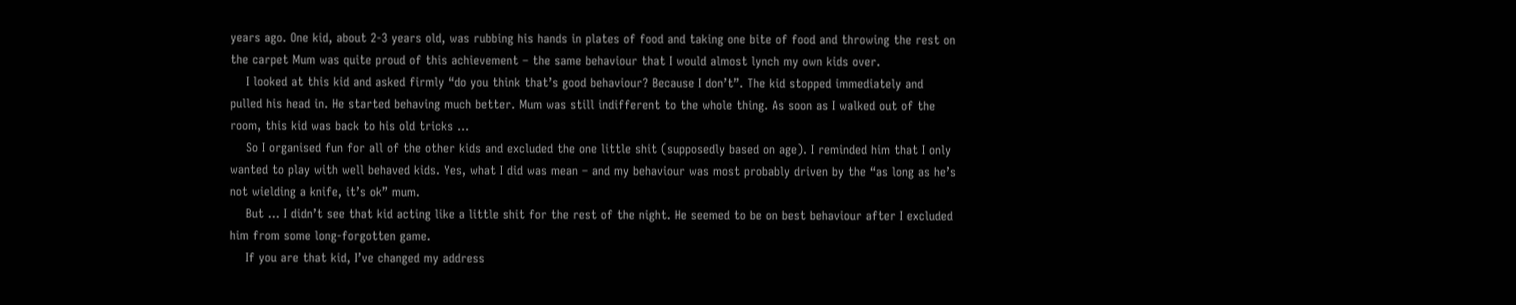years ago. One kid, about 2-3 years old, was rubbing his hands in plates of food and taking one bite of food and throwing the rest on the carpet Mum was quite proud of this achievement – the same behaviour that I would almost lynch my own kids over.
    I looked at this kid and asked firmly “do you think that’s good behaviour? Because I don’t”. The kid stopped immediately and pulled his head in. He started behaving much better. Mum was still indifferent to the whole thing. As soon as I walked out of the room, this kid was back to his old tricks …
    So I organised fun for all of the other kids and excluded the one little shit (supposedly based on age). I reminded him that I only wanted to play with well behaved kids. Yes, what I did was mean – and my behaviour was most probably driven by the “as long as he’s not wielding a knife, it’s ok” mum.
    But … I didn’t see that kid acting like a little shit for the rest of the night. He seemed to be on best behaviour after I excluded him from some long-forgotten game.
    If you are that kid, I’ve changed my address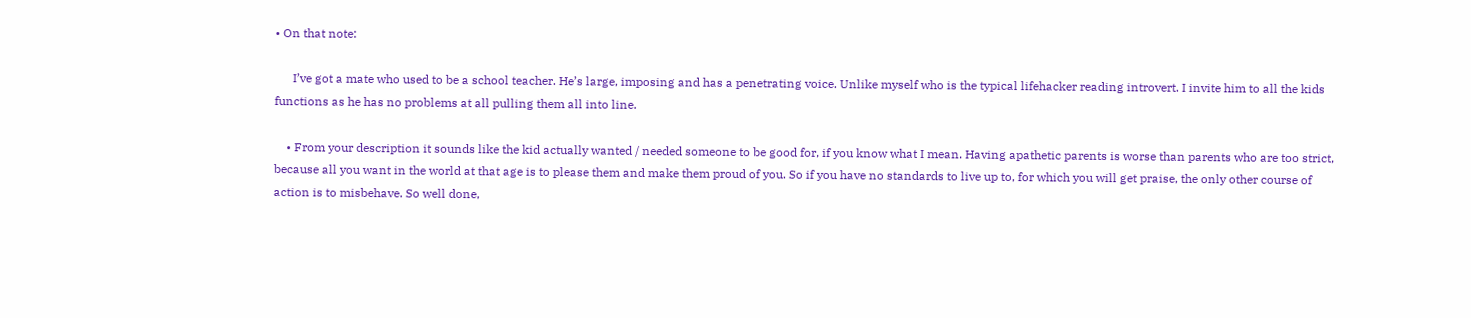• On that note:

      I’ve got a mate who used to be a school teacher. He’s large, imposing and has a penetrating voice. Unlike myself who is the typical lifehacker reading introvert. I invite him to all the kids functions as he has no problems at all pulling them all into line.

    • From your description it sounds like the kid actually wanted / needed someone to be good for, if you know what I mean. Having apathetic parents is worse than parents who are too strict, because all you want in the world at that age is to please them and make them proud of you. So if you have no standards to live up to, for which you will get praise, the only other course of action is to misbehave. So well done,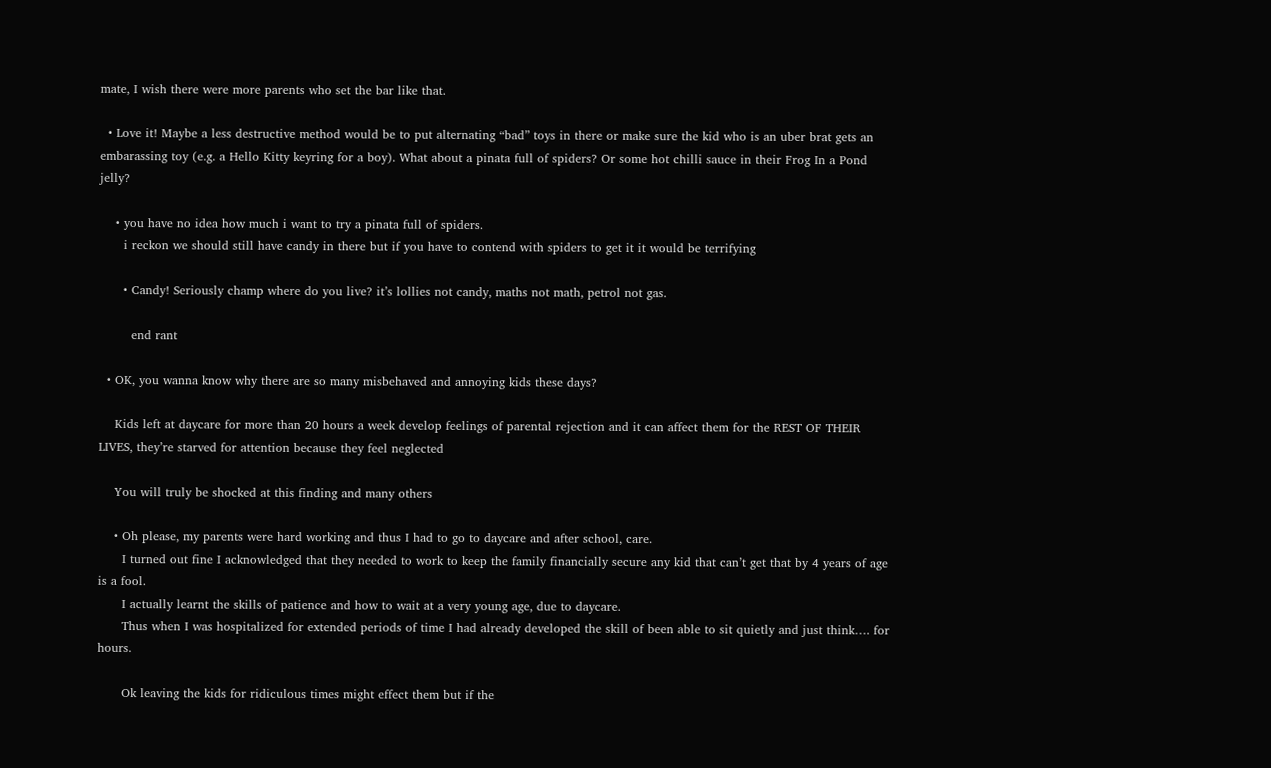mate, I wish there were more parents who set the bar like that.

  • Love it! Maybe a less destructive method would be to put alternating “bad” toys in there or make sure the kid who is an uber brat gets an embarassing toy (e.g. a Hello Kitty keyring for a boy). What about a pinata full of spiders? Or some hot chilli sauce in their Frog In a Pond jelly?

    • you have no idea how much i want to try a pinata full of spiders.
      i reckon we should still have candy in there but if you have to contend with spiders to get it it would be terrifying

      • Candy! Seriously champ where do you live? it’s lollies not candy, maths not math, petrol not gas.

        end rant

  • OK, you wanna know why there are so many misbehaved and annoying kids these days?

    Kids left at daycare for more than 20 hours a week develop feelings of parental rejection and it can affect them for the REST OF THEIR LIVES, they’re starved for attention because they feel neglected

    You will truly be shocked at this finding and many others

    • Oh please, my parents were hard working and thus I had to go to daycare and after school, care.
      I turned out fine I acknowledged that they needed to work to keep the family financially secure any kid that can’t get that by 4 years of age is a fool.
      I actually learnt the skills of patience and how to wait at a very young age, due to daycare.
      Thus when I was hospitalized for extended periods of time I had already developed the skill of been able to sit quietly and just think…. for hours.

      Ok leaving the kids for ridiculous times might effect them but if the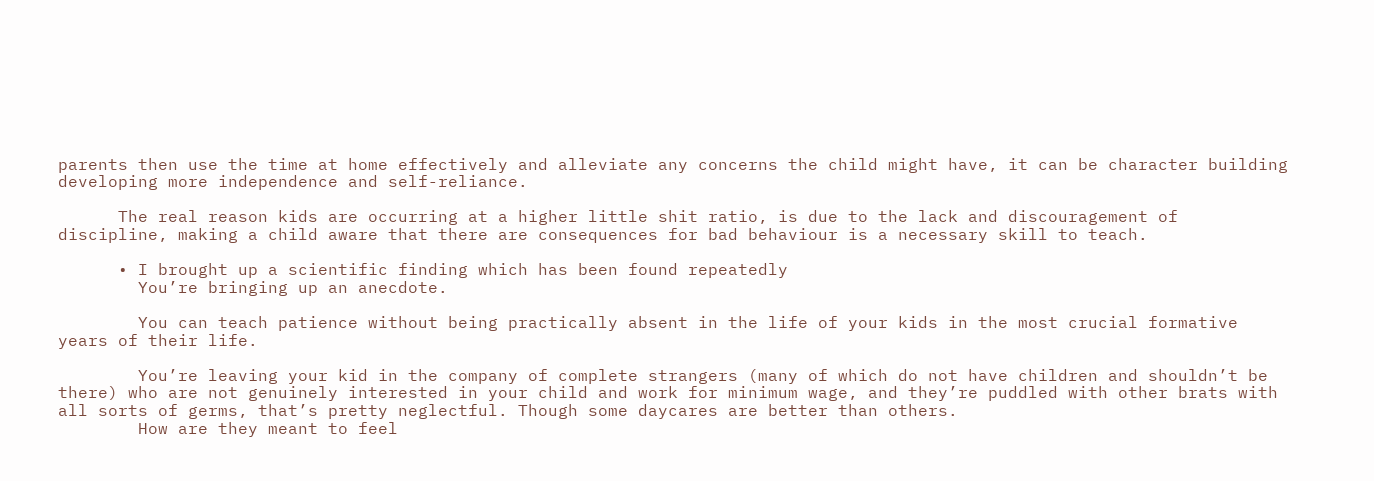parents then use the time at home effectively and alleviate any concerns the child might have, it can be character building developing more independence and self-reliance.

      The real reason kids are occurring at a higher little shit ratio, is due to the lack and discouragement of discipline, making a child aware that there are consequences for bad behaviour is a necessary skill to teach.

      • I brought up a scientific finding which has been found repeatedly
        You’re bringing up an anecdote.

        You can teach patience without being practically absent in the life of your kids in the most crucial formative years of their life.

        You’re leaving your kid in the company of complete strangers (many of which do not have children and shouldn’t be there) who are not genuinely interested in your child and work for minimum wage, and they’re puddled with other brats with all sorts of germs, that’s pretty neglectful. Though some daycares are better than others.
        How are they meant to feel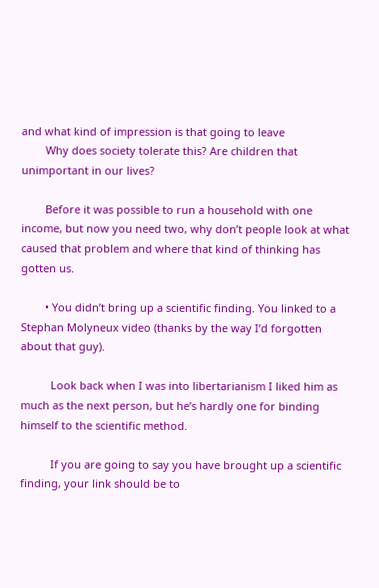and what kind of impression is that going to leave
        Why does society tolerate this? Are children that unimportant in our lives?

        Before it was possible to run a household with one income, but now you need two, why don’t people look at what caused that problem and where that kind of thinking has gotten us.

        • You didn’t bring up a scientific finding. You linked to a Stephan Molyneux video (thanks by the way I’d forgotten about that guy).

          Look back when I was into libertarianism I liked him as much as the next person, but he’s hardly one for binding himself to the scientific method.

          If you are going to say you have brought up a scientific finding, your link should be to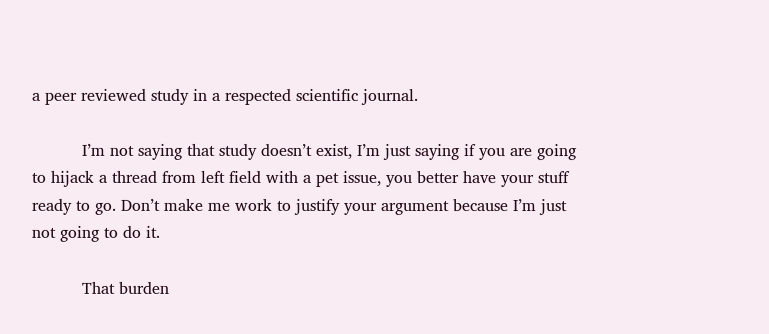a peer reviewed study in a respected scientific journal.

          I’m not saying that study doesn’t exist, I’m just saying if you are going to hijack a thread from left field with a pet issue, you better have your stuff ready to go. Don’t make me work to justify your argument because I’m just not going to do it.

          That burden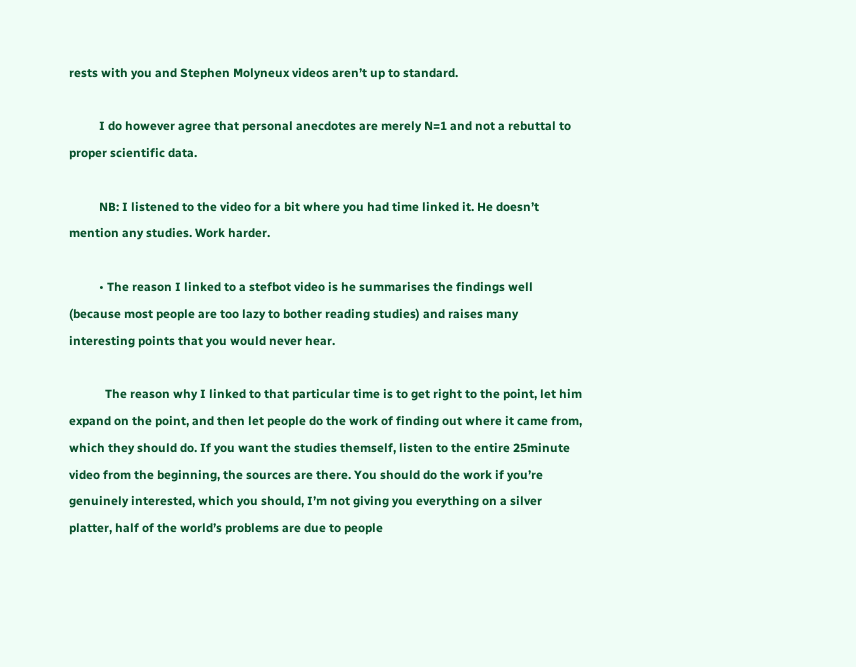rests with you and Stephen Molyneux videos aren’t up to standard.

          I do however agree that personal anecdotes are merely N=1 and not a rebuttal to proper scientific data.

          NB: I listened to the video for a bit where you had time linked it. He doesn’t mention any studies. Work harder.

          • The reason I linked to a stefbot video is he summarises the findings well (because most people are too lazy to bother reading studies) and raises many interesting points that you would never hear.

            The reason why I linked to that particular time is to get right to the point, let him expand on the point, and then let people do the work of finding out where it came from, which they should do. If you want the studies themself, listen to the entire 25minute video from the beginning, the sources are there. You should do the work if you’re genuinely interested, which you should, I’m not giving you everything on a silver platter, half of the world’s problems are due to people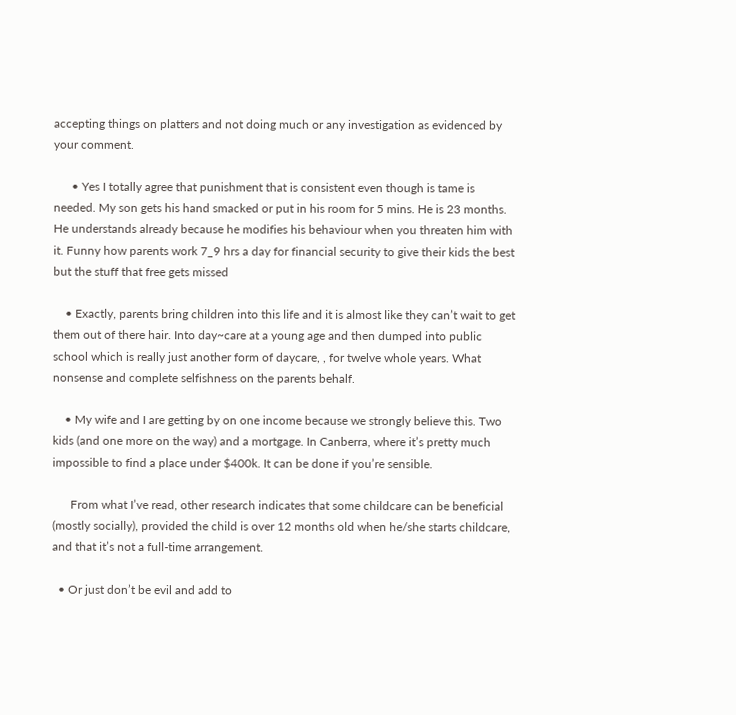accepting things on platters and not doing much or any investigation as evidenced by your comment.

      • Yes I totally agree that punishment that is consistent even though is tame is needed. My son gets his hand smacked or put in his room for 5 mins. He is 23 months. He understands already because he modifies his behaviour when you threaten him with it. Funny how parents work 7_9 hrs a day for financial security to give their kids the best but the stuff that free gets missed

    • Exactly, parents bring children into this life and it is almost like they can’t wait to get them out of there hair. Into day~care at a young age and then dumped into public school which is really just another form of daycare, , for twelve whole years. What nonsense and complete selfishness on the parents behalf.

    • My wife and I are getting by on one income because we strongly believe this. Two kids (and one more on the way) and a mortgage. In Canberra, where it’s pretty much impossible to find a place under $400k. It can be done if you’re sensible.

      From what I’ve read, other research indicates that some childcare can be beneficial (mostly socially), provided the child is over 12 months old when he/she starts childcare, and that it’s not a full-time arrangement.

  • Or just don’t be evil and add to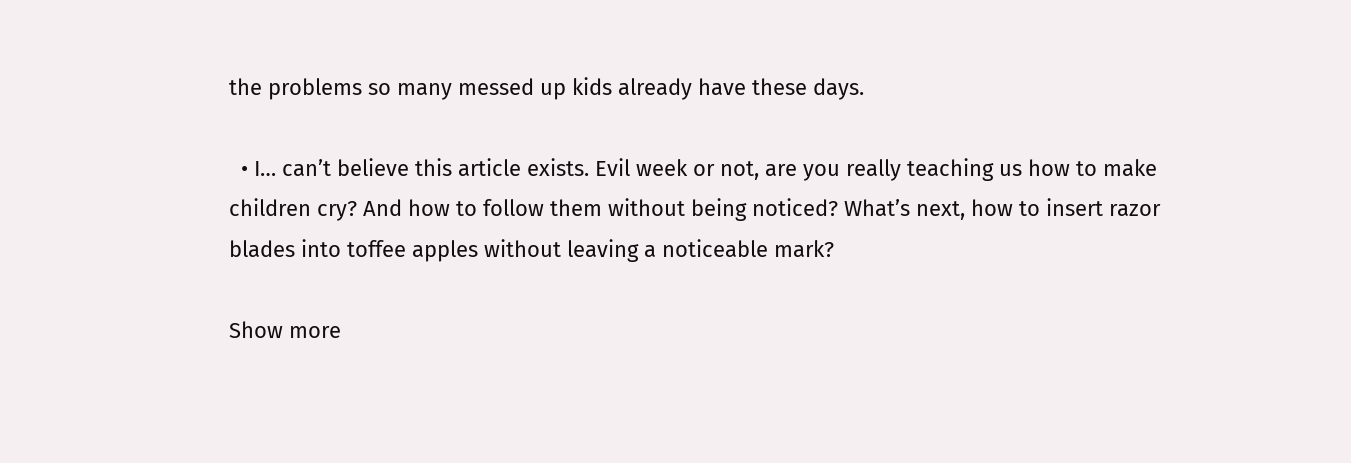the problems so many messed up kids already have these days.

  • I… can’t believe this article exists. Evil week or not, are you really teaching us how to make children cry? And how to follow them without being noticed? What’s next, how to insert razor blades into toffee apples without leaving a noticeable mark?

Show more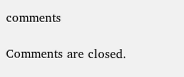comments

Comments are closed.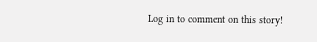Log in to comment on this story!